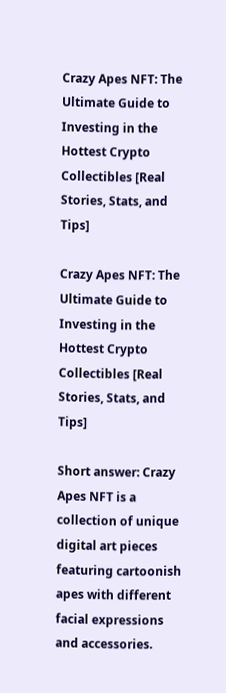Crazy Apes NFT: The Ultimate Guide to Investing in the Hottest Crypto Collectibles [Real Stories, Stats, and Tips]

Crazy Apes NFT: The Ultimate Guide to Investing in the Hottest Crypto Collectibles [Real Stories, Stats, and Tips]

Short answer: Crazy Apes NFT is a collection of unique digital art pieces featuring cartoonish apes with different facial expressions and accessories.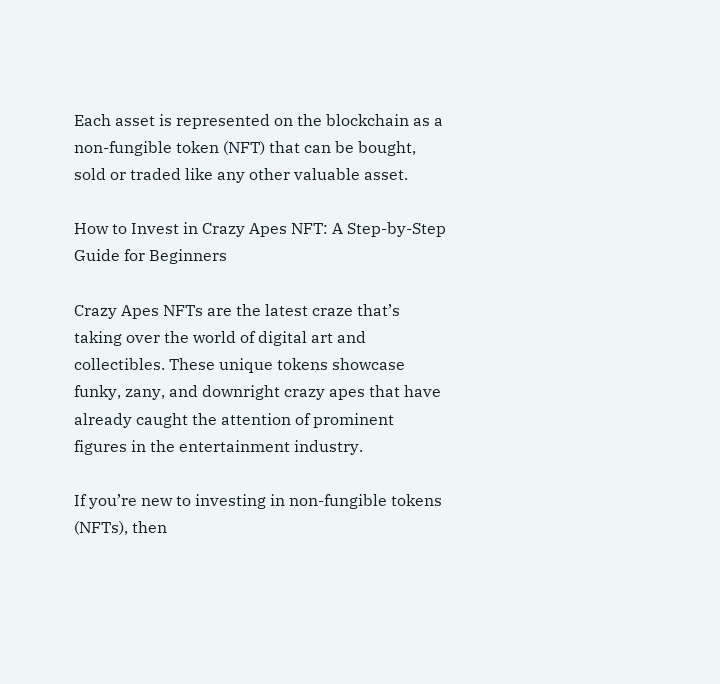Each asset is represented on the blockchain as a non-fungible token (NFT) that can be bought, sold or traded like any other valuable asset.

How to Invest in Crazy Apes NFT: A Step-by-Step Guide for Beginners

Crazy Apes NFTs are the latest craze that’s taking over the world of digital art and collectibles. These unique tokens showcase funky, zany, and downright crazy apes that have already caught the attention of prominent figures in the entertainment industry.

If you’re new to investing in non-fungible tokens (NFTs), then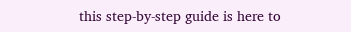this step-by-step guide is here to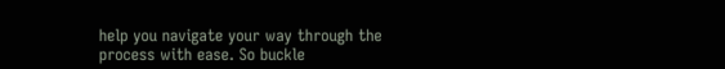help you navigate your way through the process with ease. So buckle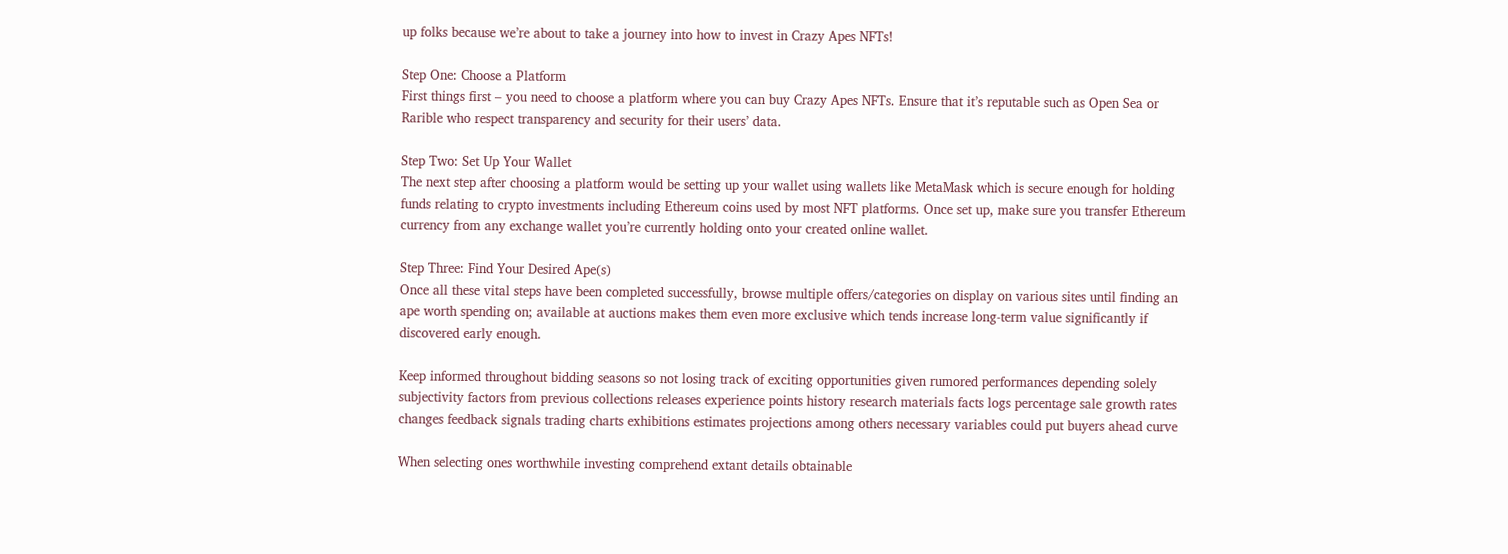up folks because we’re about to take a journey into how to invest in Crazy Apes NFTs!

Step One: Choose a Platform
First things first – you need to choose a platform where you can buy Crazy Apes NFTs. Ensure that it’s reputable such as Open Sea or Rarible who respect transparency and security for their users’ data.

Step Two: Set Up Your Wallet
The next step after choosing a platform would be setting up your wallet using wallets like MetaMask which is secure enough for holding funds relating to crypto investments including Ethereum coins used by most NFT platforms. Once set up, make sure you transfer Ethereum currency from any exchange wallet you’re currently holding onto your created online wallet.

Step Three: Find Your Desired Ape(s)
Once all these vital steps have been completed successfully, browse multiple offers/categories on display on various sites until finding an ape worth spending on; available at auctions makes them even more exclusive which tends increase long-term value significantly if discovered early enough.

Keep informed throughout bidding seasons so not losing track of exciting opportunities given rumored performances depending solely subjectivity factors from previous collections releases experience points history research materials facts logs percentage sale growth rates changes feedback signals trading charts exhibitions estimates projections among others necessary variables could put buyers ahead curve

When selecting ones worthwhile investing comprehend extant details obtainable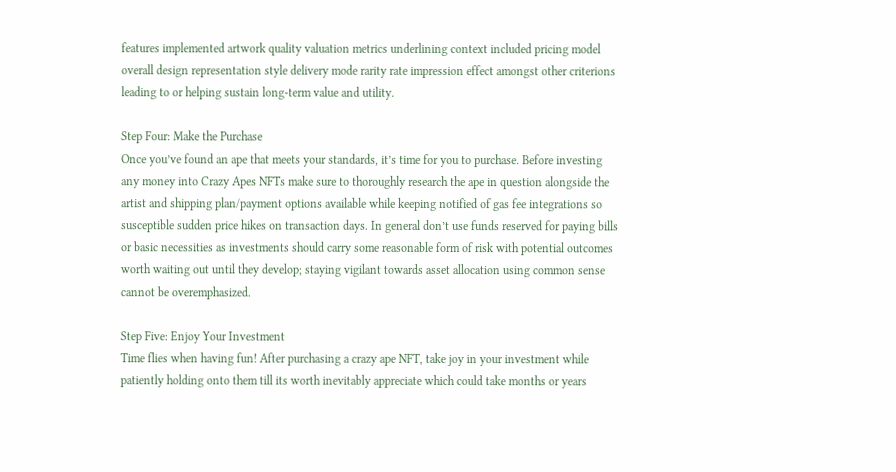features implemented artwork quality valuation metrics underlining context included pricing model overall design representation style delivery mode rarity rate impression effect amongst other criterions leading to or helping sustain long-term value and utility.

Step Four: Make the Purchase
Once you’ve found an ape that meets your standards, it’s time for you to purchase. Before investing any money into Crazy Apes NFTs make sure to thoroughly research the ape in question alongside the artist and shipping plan/payment options available while keeping notified of gas fee integrations so susceptible sudden price hikes on transaction days. In general don’t use funds reserved for paying bills or basic necessities as investments should carry some reasonable form of risk with potential outcomes worth waiting out until they develop; staying vigilant towards asset allocation using common sense cannot be overemphasized.

Step Five: Enjoy Your Investment
Time flies when having fun! After purchasing a crazy ape NFT, take joy in your investment while patiently holding onto them till its worth inevitably appreciate which could take months or years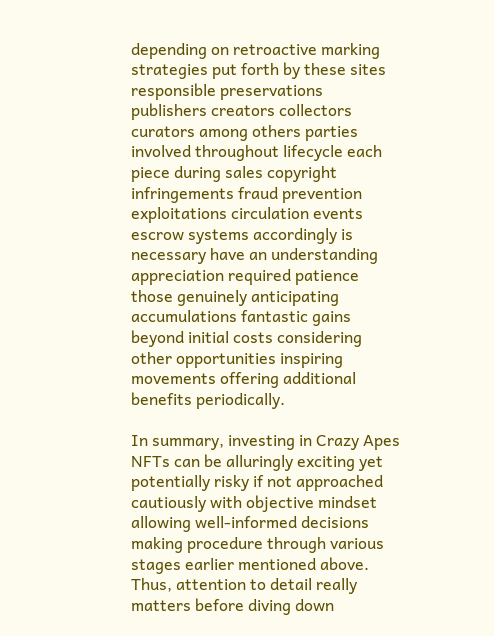depending on retroactive marking strategies put forth by these sites responsible preservations publishers creators collectors curators among others parties involved throughout lifecycle each piece during sales copyright infringements fraud prevention exploitations circulation events escrow systems accordingly is necessary have an understanding appreciation required patience those genuinely anticipating accumulations fantastic gains beyond initial costs considering other opportunities inspiring movements offering additional benefits periodically.

In summary, investing in Crazy Apes NFTs can be alluringly exciting yet potentially risky if not approached cautiously with objective mindset allowing well-informed decisions making procedure through various stages earlier mentioned above. Thus, attention to detail really matters before diving down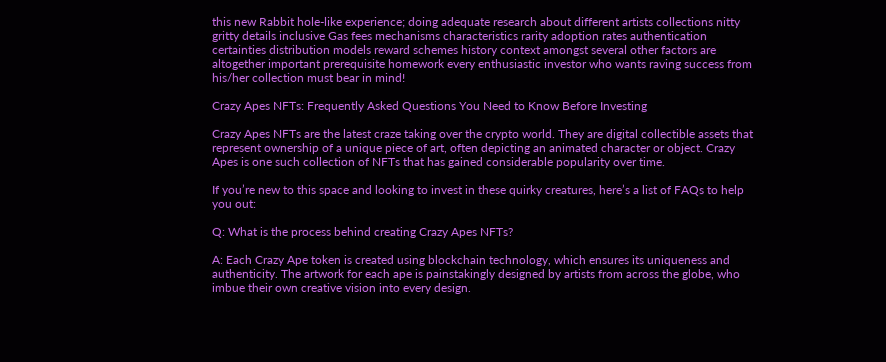this new Rabbit hole-like experience; doing adequate research about different artists collections nitty gritty details inclusive Gas fees mechanisms characteristics rarity adoption rates authentication certainties distribution models reward schemes history context amongst several other factors are altogether important prerequisite homework every enthusiastic investor who wants raving success from his/her collection must bear in mind!

Crazy Apes NFTs: Frequently Asked Questions You Need to Know Before Investing

Crazy Apes NFTs are the latest craze taking over the crypto world. They are digital collectible assets that represent ownership of a unique piece of art, often depicting an animated character or object. Crazy Apes is one such collection of NFTs that has gained considerable popularity over time.

If you’re new to this space and looking to invest in these quirky creatures, here’s a list of FAQs to help you out:

Q: What is the process behind creating Crazy Apes NFTs?

A: Each Crazy Ape token is created using blockchain technology, which ensures its uniqueness and authenticity. The artwork for each ape is painstakingly designed by artists from across the globe, who imbue their own creative vision into every design.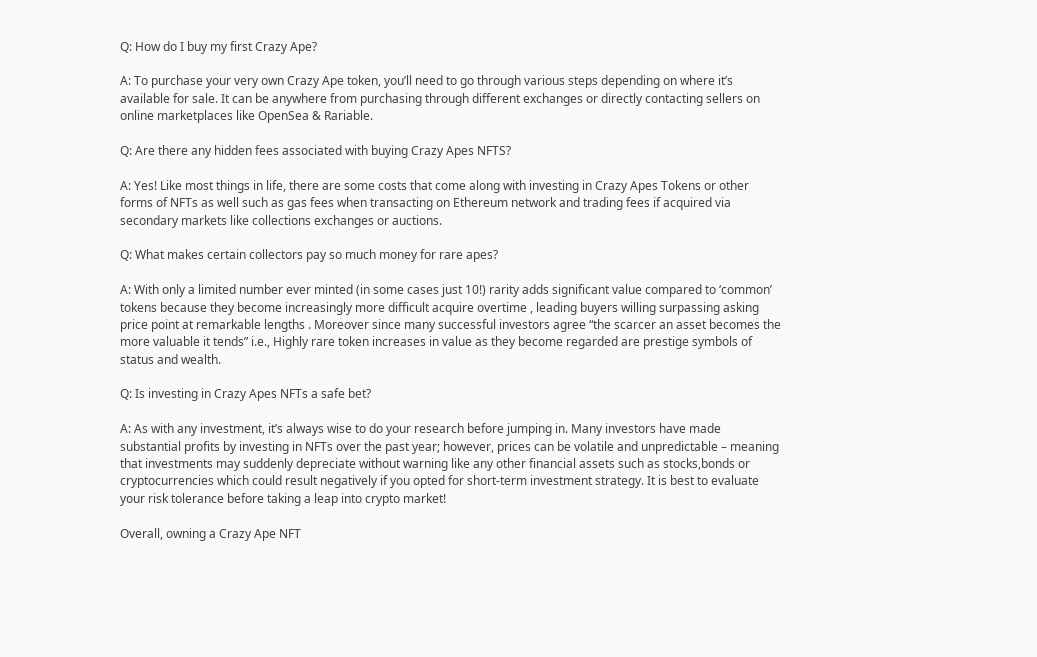Q: How do I buy my first Crazy Ape?

A: To purchase your very own Crazy Ape token, you’ll need to go through various steps depending on where it’s available for sale. It can be anywhere from purchasing through different exchanges or directly contacting sellers on online marketplaces like OpenSea & Rariable.

Q: Are there any hidden fees associated with buying Crazy Apes NFTS?

A: Yes! Like most things in life, there are some costs that come along with investing in Crazy Apes Tokens or other forms of NFTs as well such as gas fees when transacting on Ethereum network and trading fees if acquired via secondary markets like collections exchanges or auctions.

Q: What makes certain collectors pay so much money for rare apes?

A: With only a limited number ever minted (in some cases just 10!) rarity adds significant value compared to ‘common’ tokens because they become increasingly more difficult acquire overtime , leading buyers willing surpassing asking price point at remarkable lengths . Moreover since many successful investors agree “the scarcer an asset becomes the more valuable it tends” i.e., Highly rare token increases in value as they become regarded are prestige symbols of status and wealth.

Q: Is investing in Crazy Apes NFTs a safe bet?

A: As with any investment, it’s always wise to do your research before jumping in. Many investors have made substantial profits by investing in NFTs over the past year; however, prices can be volatile and unpredictable – meaning that investments may suddenly depreciate without warning like any other financial assets such as stocks,bonds or cryptocurrencies which could result negatively if you opted for short-term investment strategy. It is best to evaluate your risk tolerance before taking a leap into crypto market!

Overall, owning a Crazy Ape NFT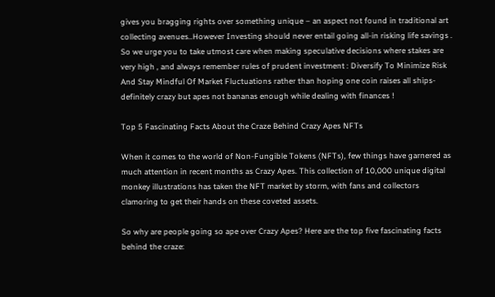gives you bragging rights over something unique – an aspect not found in traditional art collecting avenues..However Investing should never entail going all-in risking life savings . So we urge you to take utmost care when making speculative decisions where stakes are very high , and always remember rules of prudent investment : Diversify To Minimize Risk And Stay Mindful Of Market Fluctuations rather than hoping one coin raises all ships-definitely crazy but apes not bananas enough while dealing with finances !

Top 5 Fascinating Facts About the Craze Behind Crazy Apes NFTs

When it comes to the world of Non-Fungible Tokens (NFTs), few things have garnered as much attention in recent months as Crazy Apes. This collection of 10,000 unique digital monkey illustrations has taken the NFT market by storm, with fans and collectors clamoring to get their hands on these coveted assets.

So why are people going so ape over Crazy Apes? Here are the top five fascinating facts behind the craze: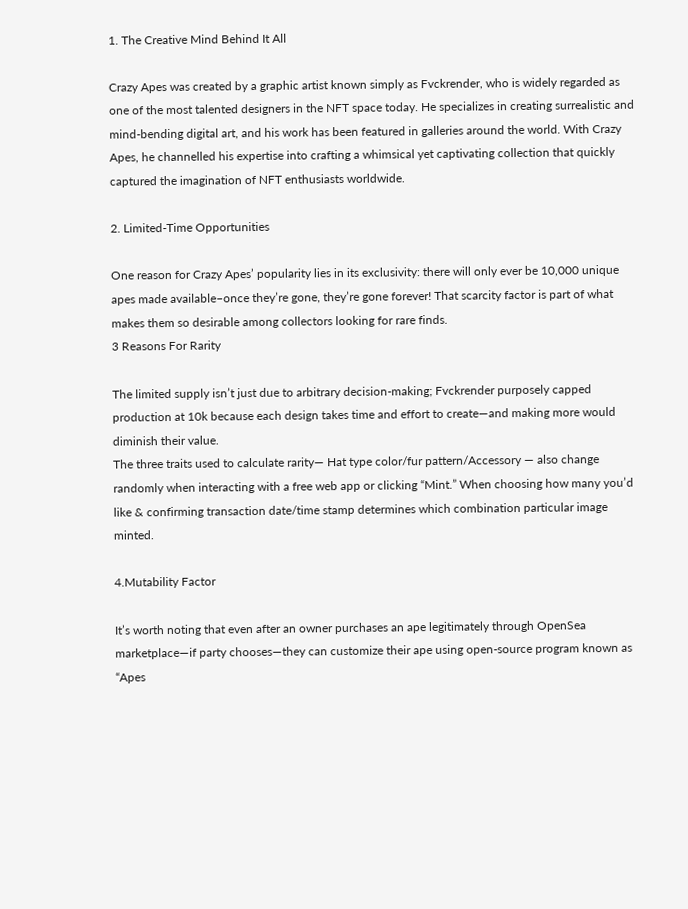1. The Creative Mind Behind It All

Crazy Apes was created by a graphic artist known simply as Fvckrender, who is widely regarded as one of the most talented designers in the NFT space today. He specializes in creating surrealistic and mind-bending digital art, and his work has been featured in galleries around the world. With Crazy Apes, he channelled his expertise into crafting a whimsical yet captivating collection that quickly captured the imagination of NFT enthusiasts worldwide.

2. Limited-Time Opportunities

One reason for Crazy Apes’ popularity lies in its exclusivity: there will only ever be 10,000 unique apes made available–once they’re gone, they’re gone forever! That scarcity factor is part of what makes them so desirable among collectors looking for rare finds.
3 Reasons For Rarity

The limited supply isn’t just due to arbitrary decision-making; Fvckrender purposely capped production at 10k because each design takes time and effort to create—and making more would diminish their value.
The three traits used to calculate rarity— Hat type color/fur pattern/Accessory — also change randomly when interacting with a free web app or clicking “Mint.” When choosing how many you’d like & confirming transaction date/time stamp determines which combination particular image minted.

4.Mutability Factor

It’s worth noting that even after an owner purchases an ape legitimately through OpenSea marketplace—if party chooses—they can customize their ape using open-source program known as “Apes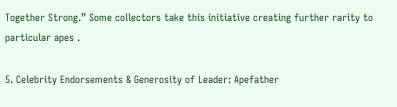Together Strong.” Some collectors take this initiative creating further rarity to particular apes .

5. Celebrity Endorsements & Generosity of Leader: Apefather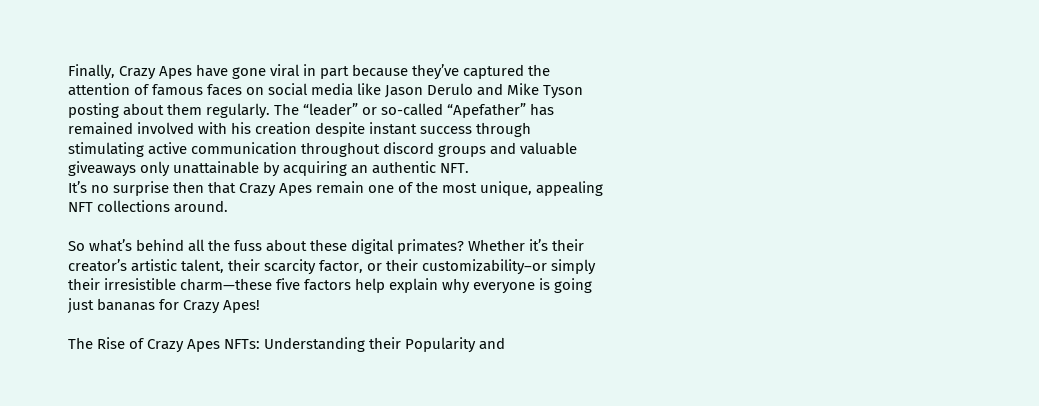Finally, Crazy Apes have gone viral in part because they’ve captured the attention of famous faces on social media like Jason Derulo and Mike Tyson posting about them regularly. The “leader” or so-called “Apefather” has remained involved with his creation despite instant success through stimulating active communication throughout discord groups and valuable giveaways only unattainable by acquiring an authentic NFT.
It’s no surprise then that Crazy Apes remain one of the most unique, appealing NFT collections around.

So what’s behind all the fuss about these digital primates? Whether it’s their creator’s artistic talent, their scarcity factor, or their customizability–or simply their irresistible charm—these five factors help explain why everyone is going just bananas for Crazy Apes!

The Rise of Crazy Apes NFTs: Understanding their Popularity and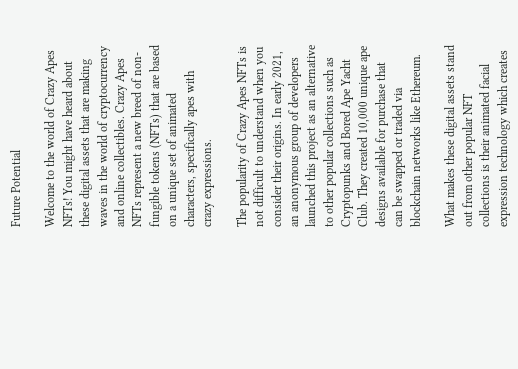Future Potential

Welcome to the world of Crazy Apes NFTs! You might have heard about these digital assets that are making waves in the world of cryptocurrency and online collectibles. Crazy Apes NFTs represent a new breed of non-fungible tokens (NFTs) that are based on a unique set of animated characters, specifically apes with crazy expressions.

The popularity of Crazy Apes NFTs is not difficult to understand when you consider their origins. In early 2021, an anonymous group of developers launched this project as an alternative to other popular collections such as Cryptopunks and Bored Ape Yacht Club. They created 10,000 unique ape designs available for purchase that can be swapped or traded via blockchain networks like Ethereum.

What makes these digital assets stand out from other popular NFT collections is their animated facial expression technology which creates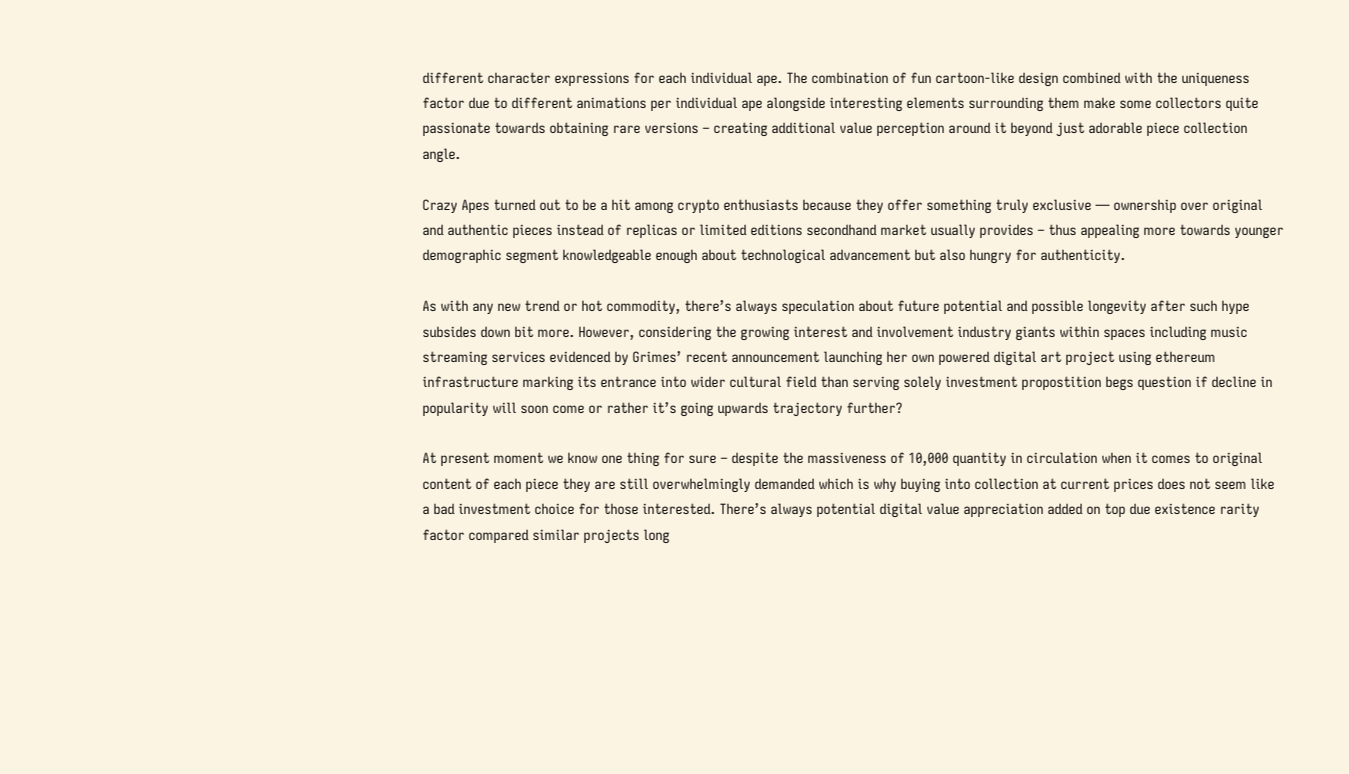different character expressions for each individual ape. The combination of fun cartoon-like design combined with the uniqueness factor due to different animations per individual ape alongside interesting elements surrounding them make some collectors quite passionate towards obtaining rare versions – creating additional value perception around it beyond just adorable piece collection angle.

Crazy Apes turned out to be a hit among crypto enthusiasts because they offer something truly exclusive — ownership over original and authentic pieces instead of replicas or limited editions secondhand market usually provides – thus appealing more towards younger demographic segment knowledgeable enough about technological advancement but also hungry for authenticity.

As with any new trend or hot commodity, there’s always speculation about future potential and possible longevity after such hype subsides down bit more. However, considering the growing interest and involvement industry giants within spaces including music streaming services evidenced by Grimes’ recent announcement launching her own powered digital art project using ethereum infrastructure marking its entrance into wider cultural field than serving solely investment propostition begs question if decline in popularity will soon come or rather it’s going upwards trajectory further?

At present moment we know one thing for sure – despite the massiveness of 10,000 quantity in circulation when it comes to original content of each piece they are still overwhelmingly demanded which is why buying into collection at current prices does not seem like a bad investment choice for those interested. There’s always potential digital value appreciation added on top due existence rarity factor compared similar projects long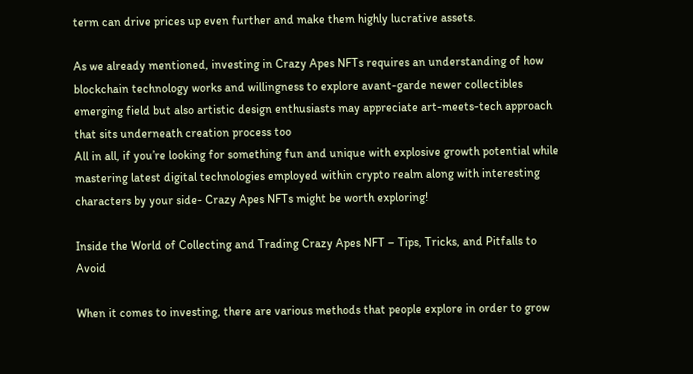term can drive prices up even further and make them highly lucrative assets.

As we already mentioned, investing in Crazy Apes NFTs requires an understanding of how blockchain technology works and willingness to explore avant-garde newer collectibles emerging field but also artistic design enthusiasts may appreciate art-meets-tech approach that sits underneath creation process too
All in all, if you’re looking for something fun and unique with explosive growth potential while mastering latest digital technologies employed within crypto realm along with interesting characters by your side- Crazy Apes NFTs might be worth exploring!

Inside the World of Collecting and Trading Crazy Apes NFT – Tips, Tricks, and Pitfalls to Avoid

When it comes to investing, there are various methods that people explore in order to grow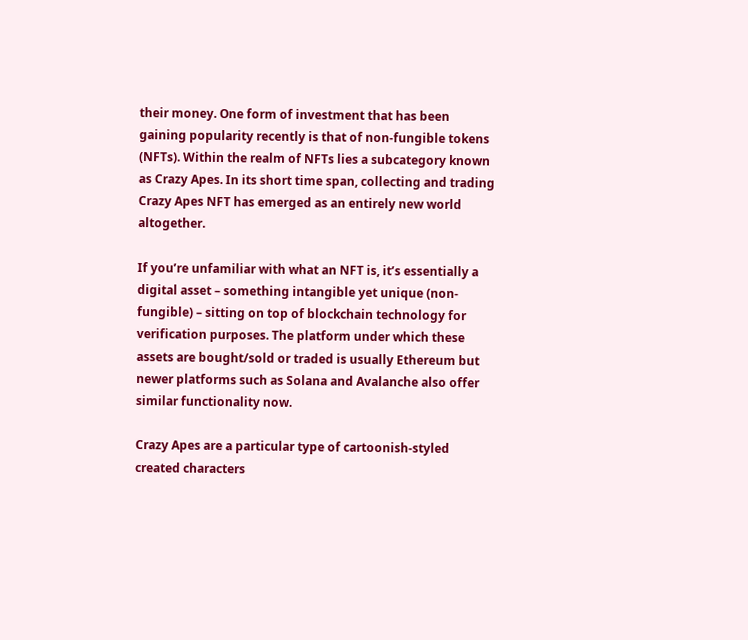their money. One form of investment that has been gaining popularity recently is that of non-fungible tokens (NFTs). Within the realm of NFTs lies a subcategory known as Crazy Apes. In its short time span, collecting and trading Crazy Apes NFT has emerged as an entirely new world altogether.

If you’re unfamiliar with what an NFT is, it’s essentially a digital asset – something intangible yet unique (non-fungible) – sitting on top of blockchain technology for verification purposes. The platform under which these assets are bought/sold or traded is usually Ethereum but newer platforms such as Solana and Avalanche also offer similar functionality now.

Crazy Apes are a particular type of cartoonish-styled created characters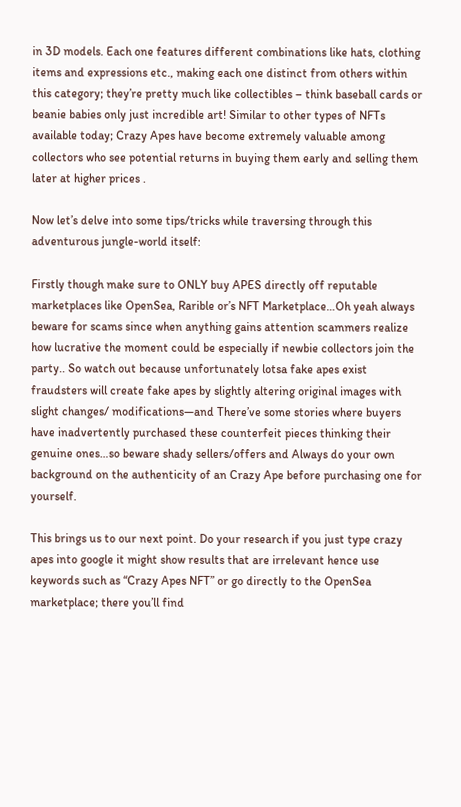in 3D models. Each one features different combinations like hats, clothing items and expressions etc., making each one distinct from others within this category; they’re pretty much like collectibles – think baseball cards or beanie babies only just incredible art! Similar to other types of NFTs available today; Crazy Apes have become extremely valuable among collectors who see potential returns in buying them early and selling them later at higher prices .

Now let’s delve into some tips/tricks while traversing through this adventurous jungle-world itself:

Firstly though make sure to ONLY buy APES directly off reputable marketplaces like OpenSea, Rarible or’s NFT Marketplace…Oh yeah always beware for scams since when anything gains attention scammers realize how lucrative the moment could be especially if newbie collectors join the party.. So watch out because unfortunately lotsa fake apes exist fraudsters will create fake apes by slightly altering original images with slight changes/ modifications—and There’ve some stories where buyers have inadvertently purchased these counterfeit pieces thinking their genuine ones…so beware shady sellers/offers and Always do your own background on the authenticity of an Crazy Ape before purchasing one for yourself.

This brings us to our next point. Do your research if you just type crazy apes into google it might show results that are irrelevant hence use keywords such as “Crazy Apes NFT” or go directly to the OpenSea marketplace; there you’ll find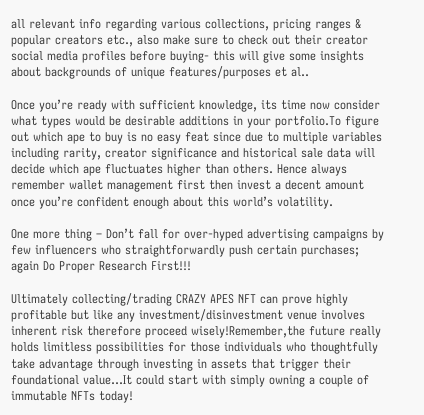all relevant info regarding various collections, pricing ranges & popular creators etc., also make sure to check out their creator social media profiles before buying- this will give some insights about backgrounds of unique features/purposes et al..

Once you’re ready with sufficient knowledge, its time now consider what types would be desirable additions in your portfolio.To figure out which ape to buy is no easy feat since due to multiple variables including rarity, creator significance and historical sale data will decide which ape fluctuates higher than others. Hence always remember wallet management first then invest a decent amount once you’re confident enough about this world’s volatility.

One more thing – Don’t fall for over-hyped advertising campaigns by few influencers who straightforwardly push certain purchases; again Do Proper Research First!!!

Ultimately collecting/trading CRAZY APES NFT can prove highly profitable but like any investment/disinvestment venue involves inherent risk therefore proceed wisely!Remember,the future really holds limitless possibilities for those individuals who thoughtfully take advantage through investing in assets that trigger their foundational value…It could start with simply owning a couple of immutable NFTs today!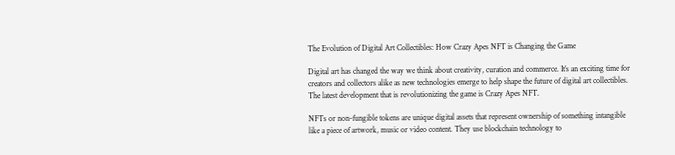The Evolution of Digital Art Collectibles: How Crazy Apes NFT is Changing the Game

Digital art has changed the way we think about creativity, curation and commerce. It’s an exciting time for creators and collectors alike as new technologies emerge to help shape the future of digital art collectibles. The latest development that is revolutionizing the game is Crazy Apes NFT.

NFTs or non-fungible tokens are unique digital assets that represent ownership of something intangible like a piece of artwork, music or video content. They use blockchain technology to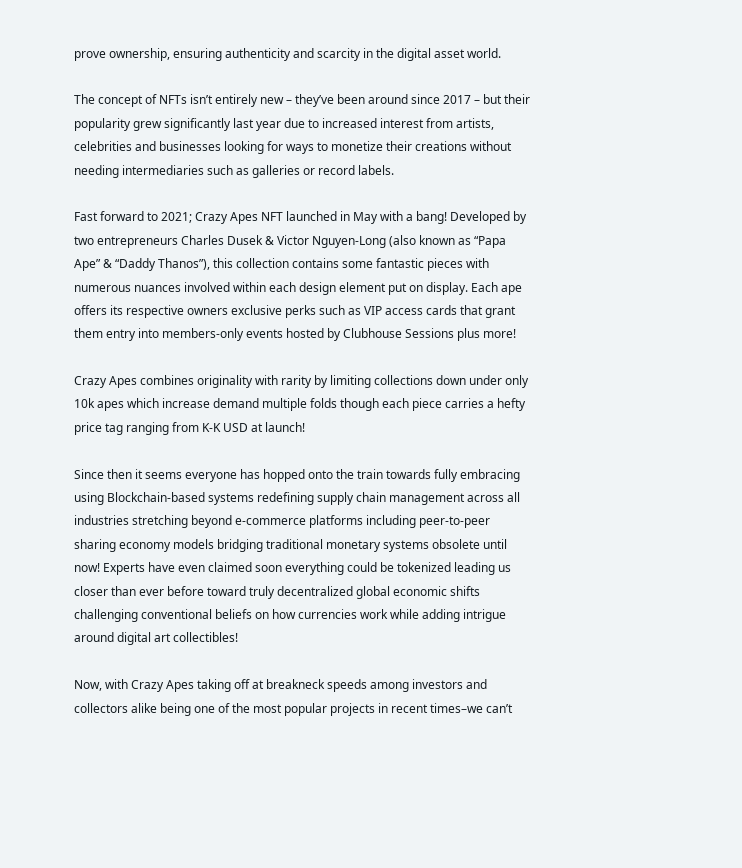prove ownership, ensuring authenticity and scarcity in the digital asset world.

The concept of NFTs isn’t entirely new – they’ve been around since 2017 – but their popularity grew significantly last year due to increased interest from artists, celebrities and businesses looking for ways to monetize their creations without needing intermediaries such as galleries or record labels.

Fast forward to 2021; Crazy Apes NFT launched in May with a bang! Developed by two entrepreneurs Charles Dusek & Victor Nguyen-Long (also known as “Papa Ape” & “Daddy Thanos”), this collection contains some fantastic pieces with numerous nuances involved within each design element put on display. Each ape offers its respective owners exclusive perks such as VIP access cards that grant them entry into members-only events hosted by Clubhouse Sessions plus more!

Crazy Apes combines originality with rarity by limiting collections down under only 10k apes which increase demand multiple folds though each piece carries a hefty price tag ranging from K-K USD at launch!

Since then it seems everyone has hopped onto the train towards fully embracing using Blockchain-based systems redefining supply chain management across all industries stretching beyond e-commerce platforms including peer-to-peer sharing economy models bridging traditional monetary systems obsolete until now! Experts have even claimed soon everything could be tokenized leading us closer than ever before toward truly decentralized global economic shifts challenging conventional beliefs on how currencies work while adding intrigue around digital art collectibles!

Now, with Crazy Apes taking off at breakneck speeds among investors and collectors alike being one of the most popular projects in recent times–we can’t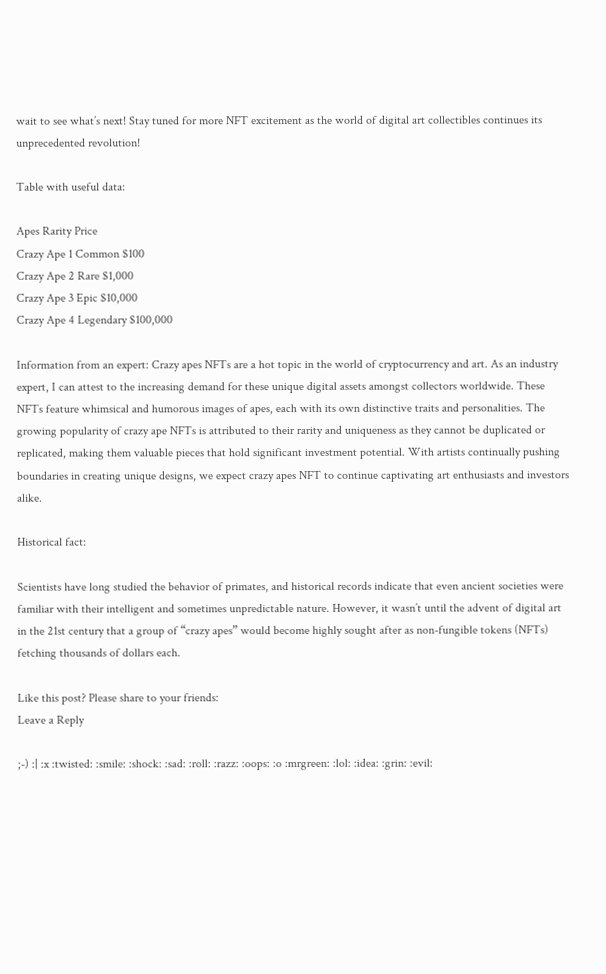wait to see what’s next! Stay tuned for more NFT excitement as the world of digital art collectibles continues its unprecedented revolution!

Table with useful data:

Apes Rarity Price
Crazy Ape 1 Common $100
Crazy Ape 2 Rare $1,000
Crazy Ape 3 Epic $10,000
Crazy Ape 4 Legendary $100,000

Information from an expert: Crazy apes NFTs are a hot topic in the world of cryptocurrency and art. As an industry expert, I can attest to the increasing demand for these unique digital assets amongst collectors worldwide. These NFTs feature whimsical and humorous images of apes, each with its own distinctive traits and personalities. The growing popularity of crazy ape NFTs is attributed to their rarity and uniqueness as they cannot be duplicated or replicated, making them valuable pieces that hold significant investment potential. With artists continually pushing boundaries in creating unique designs, we expect crazy apes NFT to continue captivating art enthusiasts and investors alike.

Historical fact:

Scientists have long studied the behavior of primates, and historical records indicate that even ancient societies were familiar with their intelligent and sometimes unpredictable nature. However, it wasn’t until the advent of digital art in the 21st century that a group of “crazy apes” would become highly sought after as non-fungible tokens (NFTs) fetching thousands of dollars each.

Like this post? Please share to your friends:
Leave a Reply

;-) :| :x :twisted: :smile: :shock: :sad: :roll: :razz: :oops: :o :mrgreen: :lol: :idea: :grin: :evil: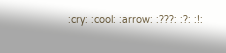:cry: :cool: :arrow: :???: :?: :!: